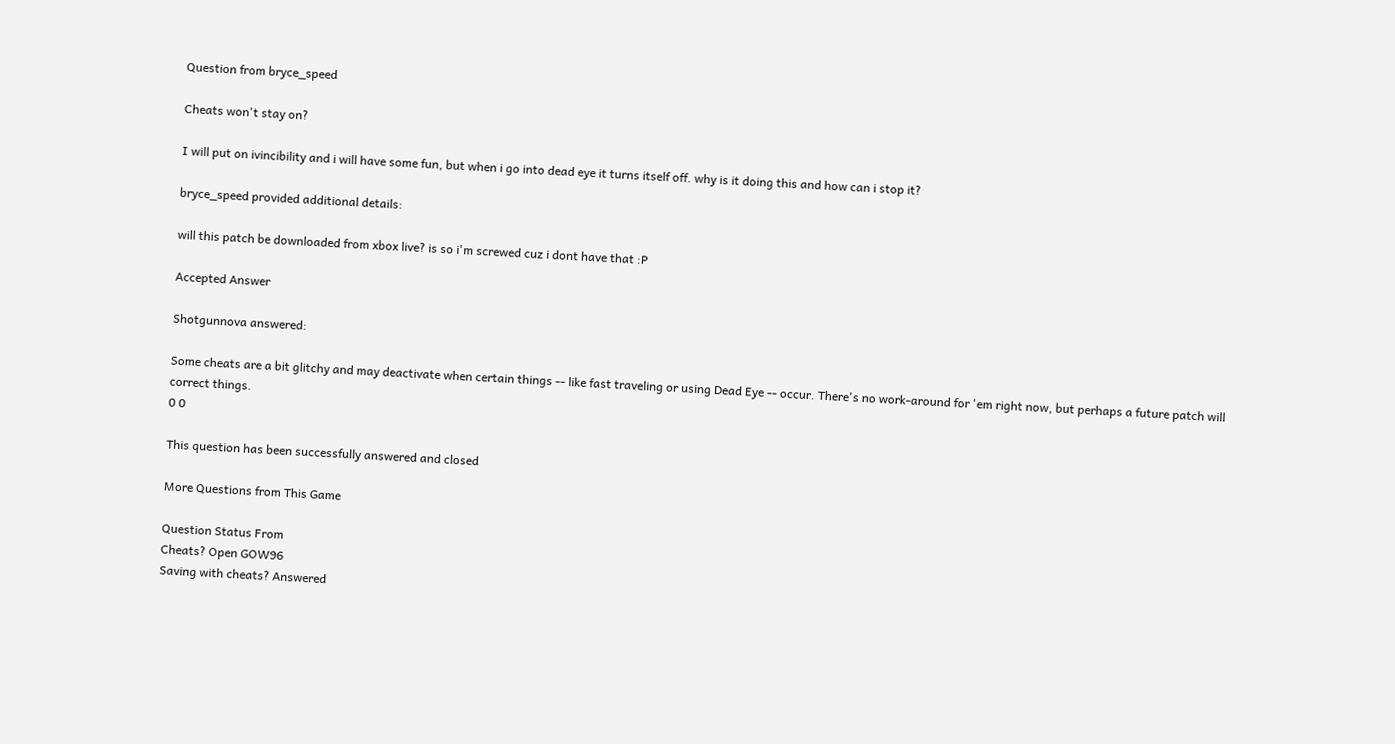Question from bryce_speed

Cheats won't stay on?

I will put on ivincibility and i will have some fun, but when i go into dead eye it turns itself off. why is it doing this and how can i stop it?

bryce_speed provided additional details:

will this patch be downloaded from xbox live? is so i'm screwed cuz i dont have that :P

Accepted Answer

Shotgunnova answered:

Some cheats are a bit glitchy and may deactivate when certain things -- like fast traveling or using Dead Eye -- occur. There's no work-around for 'em right now, but perhaps a future patch will correct things.
0 0

This question has been successfully answered and closed

More Questions from This Game

Question Status From
Cheats? Open GOW96
Saving with cheats? Answered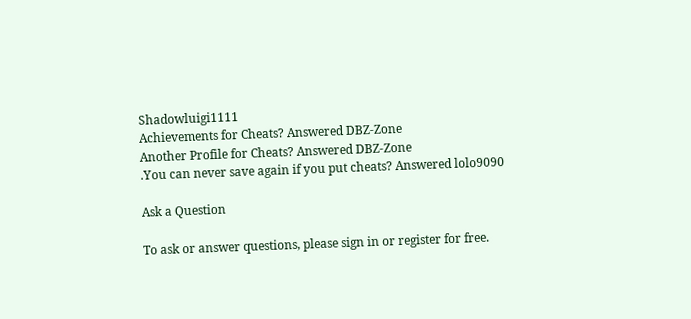Shadowluigi1111
Achievements for Cheats? Answered DBZ-Zone
Another Profile for Cheats? Answered DBZ-Zone
.You can never save again if you put cheats? Answered lolo9090

Ask a Question

To ask or answer questions, please sign in or register for free.